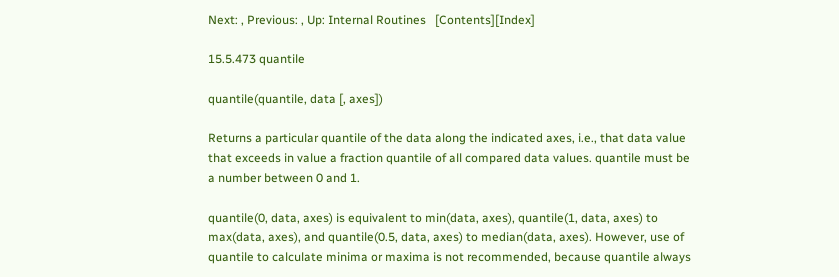Next: , Previous: , Up: Internal Routines   [Contents][Index]

15.5.473 quantile

quantile(quantile, data [, axes])

Returns a particular quantile of the data along the indicated axes, i.e., that data value that exceeds in value a fraction quantile of all compared data values. quantile must be a number between 0 and 1.

quantile(0, data, axes) is equivalent to min(data, axes), quantile(1, data, axes) to max(data, axes), and quantile(0.5, data, axes) to median(data, axes). However, use of quantile to calculate minima or maxima is not recommended, because quantile always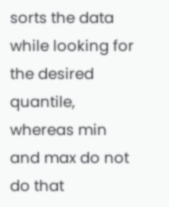sorts the data while looking for the desired quantile, whereas min and max do not do that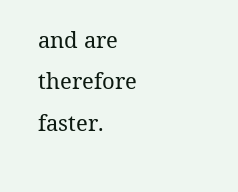and are therefore faster.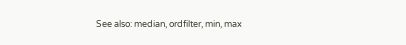See also: median, ordfilter, min, max